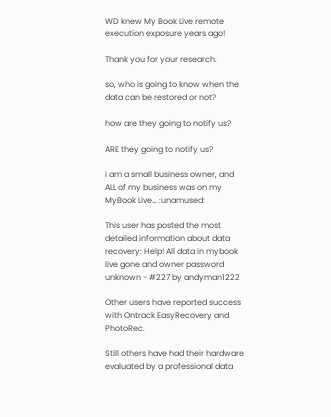WD knew My Book Live remote execution exposure years ago!

Thank you for your research.

so, who is going to know when the data can be restored or not?

how are they going to notify us?

ARE they going to notify us?

i am a small business owner, and ALL of my business was on my MyBook Live… :unamused:

This user has posted the most detailed information about data recovery: Help! All data in mybook live gone and owner password unknown - #227 by andyman1222

Other users have reported success with Ontrack EasyRecovery and PhotoRec.

Still others have had their hardware evaluated by a professional data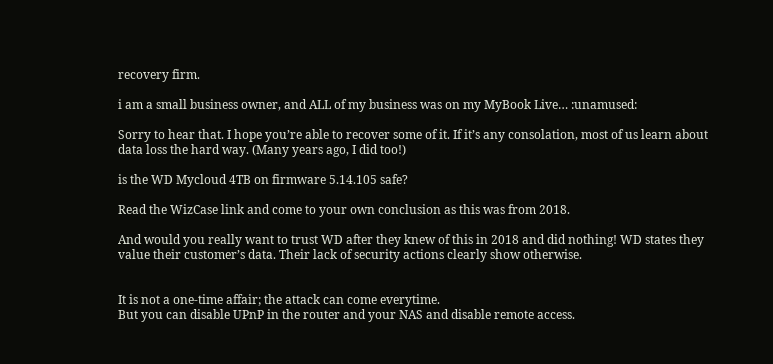recovery firm.

i am a small business owner, and ALL of my business was on my MyBook Live… :unamused:

Sorry to hear that. I hope you’re able to recover some of it. If it’s any consolation, most of us learn about data loss the hard way. (Many years ago, I did too!)

is the WD Mycloud 4TB on firmware 5.14.105 safe?

Read the WizCase link and come to your own conclusion as this was from 2018.

And would you really want to trust WD after they knew of this in 2018 and did nothing! WD states they value their customer’s data. Their lack of security actions clearly show otherwise.


It is not a one-time affair; the attack can come everytime.
But you can disable UPnP in the router and your NAS and disable remote access.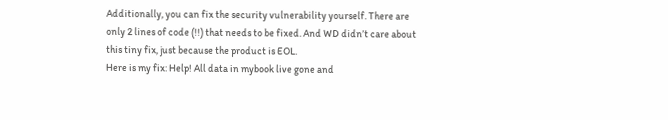Additionally, you can fix the security vulnerability yourself. There are only 2 lines of code (!!) that needs to be fixed. And WD didn’t care about this tiny fix, just because the product is EOL.
Here is my fix: Help! All data in mybook live gone and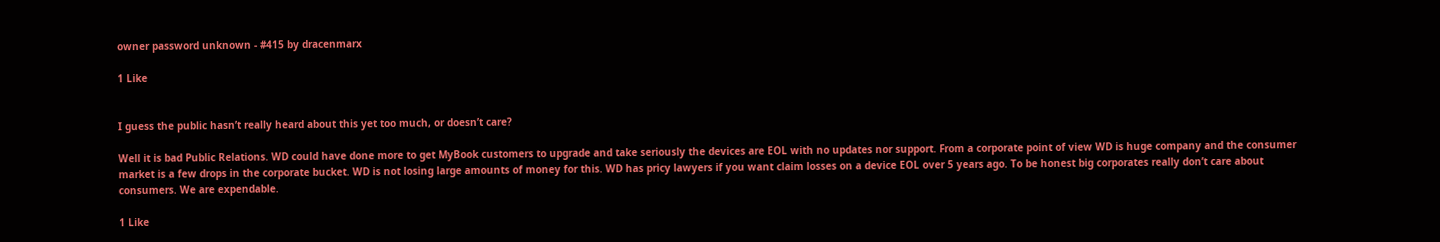owner password unknown - #415 by dracenmarx

1 Like


I guess the public hasn’t really heard about this yet too much, or doesn’t care?

Well it is bad Public Relations. WD could have done more to get MyBook customers to upgrade and take seriously the devices are EOL with no updates nor support. From a corporate point of view WD is huge company and the consumer market is a few drops in the corporate bucket. WD is not losing large amounts of money for this. WD has pricy lawyers if you want claim losses on a device EOL over 5 years ago. To be honest big corporates really don’t care about consumers. We are expendable.

1 Like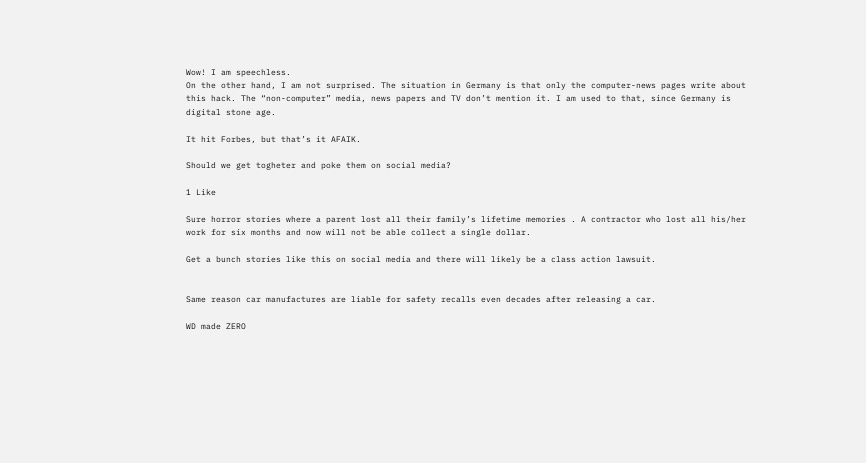Wow! I am speechless.
On the other hand, I am not surprised. The situation in Germany is that only the computer-news pages write about this hack. The “non-computer” media, news papers and TV don’t mention it. I am used to that, since Germany is digital stone age.

It hit Forbes, but that’s it AFAIK.

Should we get togheter and poke them on social media?

1 Like

Sure horror stories where a parent lost all their family’s lifetime memories . A contractor who lost all his/her work for six months and now will not be able collect a single dollar.

Get a bunch stories like this on social media and there will likely be a class action lawsuit.


Same reason car manufactures are liable for safety recalls even decades after releasing a car.

WD made ZERO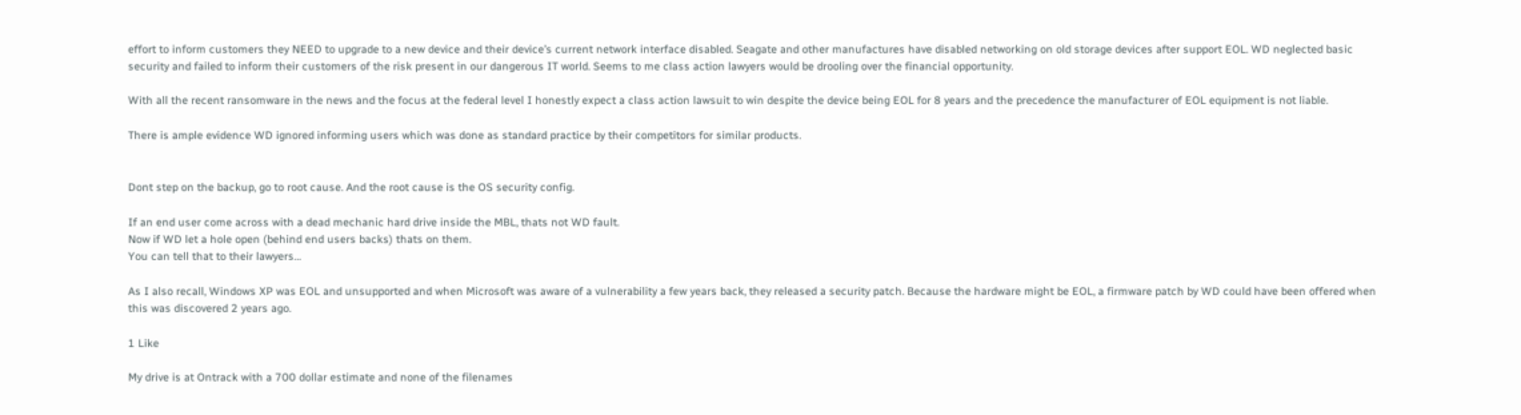effort to inform customers they NEED to upgrade to a new device and their device’s current network interface disabled. Seagate and other manufactures have disabled networking on old storage devices after support EOL. WD neglected basic security and failed to inform their customers of the risk present in our dangerous IT world. Seems to me class action lawyers would be drooling over the financial opportunity.

With all the recent ransomware in the news and the focus at the federal level I honestly expect a class action lawsuit to win despite the device being EOL for 8 years and the precedence the manufacturer of EOL equipment is not liable.

There is ample evidence WD ignored informing users which was done as standard practice by their competitors for similar products.


Dont step on the backup, go to root cause. And the root cause is the OS security config.

If an end user come across with a dead mechanic hard drive inside the MBL, thats not WD fault.
Now if WD let a hole open (behind end users backs) thats on them.
You can tell that to their lawyers…

As I also recall, Windows XP was EOL and unsupported and when Microsoft was aware of a vulnerability a few years back, they released a security patch. Because the hardware might be EOL, a firmware patch by WD could have been offered when this was discovered 2 years ago.

1 Like

My drive is at Ontrack with a 700 dollar estimate and none of the filenames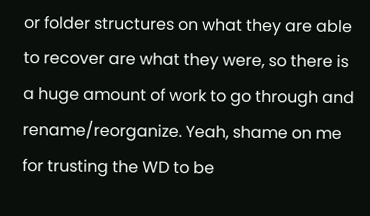or folder structures on what they are able to recover are what they were, so there is a huge amount of work to go through and rename/reorganize. Yeah, shame on me for trusting the WD to be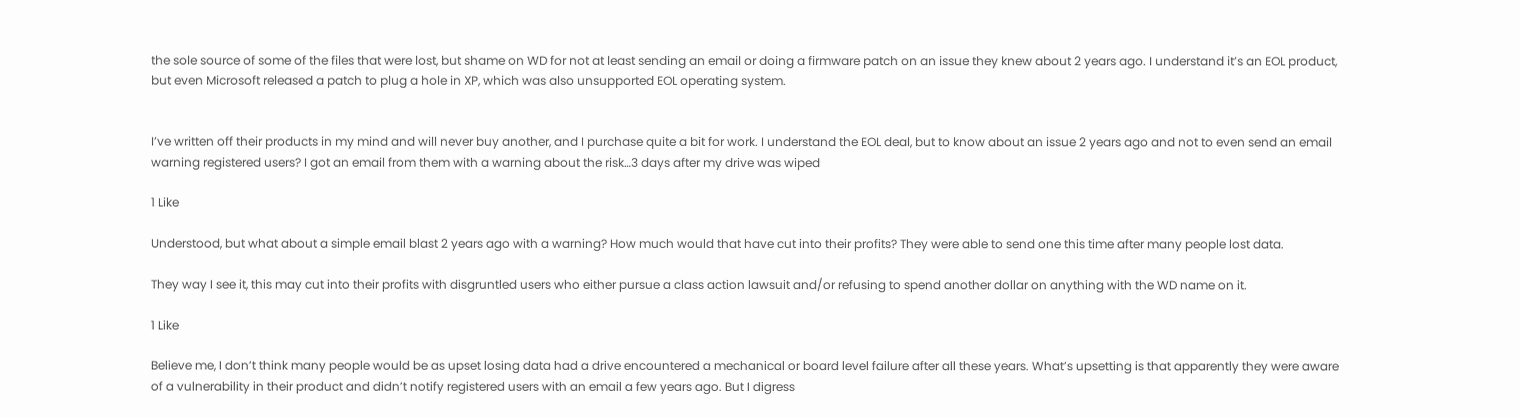the sole source of some of the files that were lost, but shame on WD for not at least sending an email or doing a firmware patch on an issue they knew about 2 years ago. I understand it’s an EOL product, but even Microsoft released a patch to plug a hole in XP, which was also unsupported EOL operating system.


I’ve written off their products in my mind and will never buy another, and I purchase quite a bit for work. I understand the EOL deal, but to know about an issue 2 years ago and not to even send an email warning registered users? I got an email from them with a warning about the risk…3 days after my drive was wiped

1 Like

Understood, but what about a simple email blast 2 years ago with a warning? How much would that have cut into their profits? They were able to send one this time after many people lost data.

They way I see it, this may cut into their profits with disgruntled users who either pursue a class action lawsuit and/or refusing to spend another dollar on anything with the WD name on it.

1 Like

Believe me, I don’t think many people would be as upset losing data had a drive encountered a mechanical or board level failure after all these years. What’s upsetting is that apparently they were aware of a vulnerability in their product and didn’t notify registered users with an email a few years ago. But I digress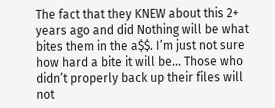The fact that they KNEW about this 2+ years ago and did Nothing will be what bites them in the a$$. I’m just not sure how hard a bite it will be… Those who didn’t properly back up their files will not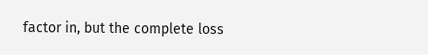factor in, but the complete loss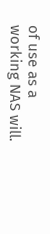of use as a working NAS will.